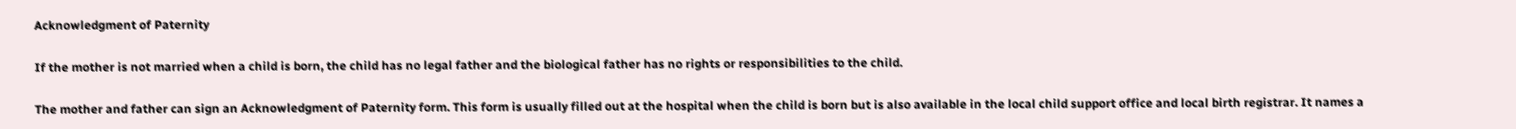Acknowledgment of Paternity

If the mother is not married when a child is born, the child has no legal father and the biological father has no rights or responsibilities to the child.

The mother and father can sign an Acknowledgment of Paternity form. This form is usually filled out at the hospital when the child is born but is also available in the local child support office and local birth registrar. It names a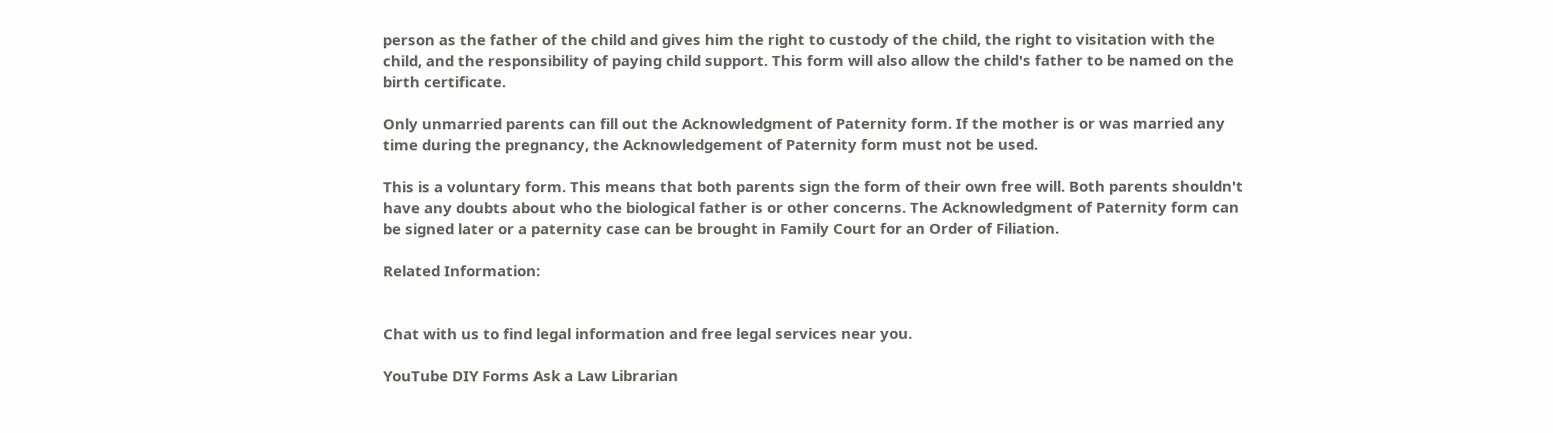person as the father of the child and gives him the right to custody of the child, the right to visitation with the child, and the responsibility of paying child support. This form will also allow the child's father to be named on the birth certificate.

Only unmarried parents can fill out the Acknowledgment of Paternity form. If the mother is or was married any time during the pregnancy, the Acknowledgement of Paternity form must not be used.

This is a voluntary form. This means that both parents sign the form of their own free will. Both parents shouldn't have any doubts about who the biological father is or other concerns. The Acknowledgment of Paternity form can be signed later or a paternity case can be brought in Family Court for an Order of Filiation.

Related Information:


Chat with us to find legal information and free legal services near you.

YouTube DIY Forms Ask a Law Librarian